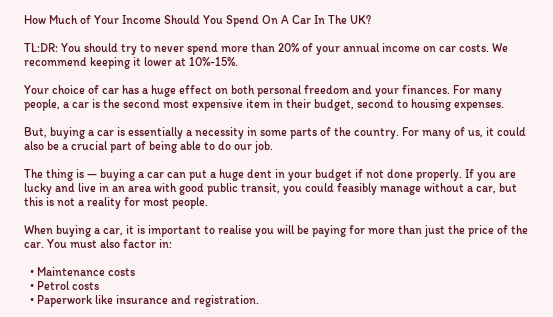How Much of Your Income Should You Spend On A Car In The UK?

TL:DR: You should try to never spend more than 20% of your annual income on car costs. We recommend keeping it lower at 10%-15%.

Your choice of car has a huge effect on both personal freedom and your finances. For many people, a car is the second most expensive item in their budget, second to housing expenses.

But, buying a car is essentially a necessity in some parts of the country. For many of us, it could also be a crucial part of being able to do our job.

The thing is — buying a car can put a huge dent in your budget if not done properly. If you are lucky and live in an area with good public transit, you could feasibly manage without a car, but this is not a reality for most people.

When buying a car, it is important to realise you will be paying for more than just the price of the car. You must also factor in:

  • Maintenance costs
  • Petrol costs
  • Paperwork like insurance and registration.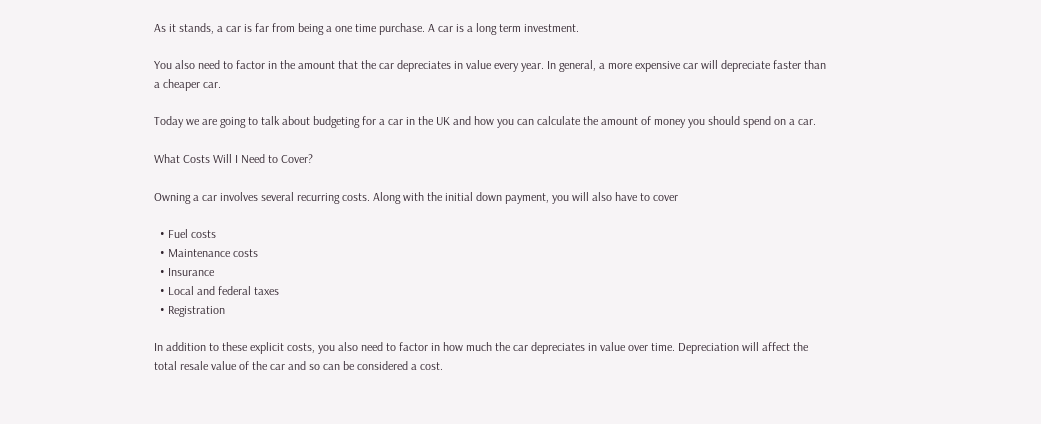As it stands, a car is far from being a one time purchase. A car is a long term investment.

You also need to factor in the amount that the car depreciates in value every year. In general, a more expensive car will depreciate faster than a cheaper car.

Today we are going to talk about budgeting for a car in the UK and how you can calculate the amount of money you should spend on a car.

What Costs Will I Need to Cover?

Owning a car involves several recurring costs. Along with the initial down payment, you will also have to cover

  • Fuel costs
  • Maintenance costs
  • Insurance
  • Local and federal taxes
  • Registration

In addition to these explicit costs, you also need to factor in how much the car depreciates in value over time. Depreciation will affect the total resale value of the car and so can be considered a cost.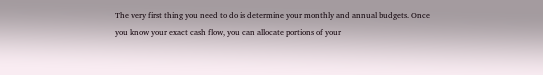The very first thing you need to do is determine your monthly and annual budgets. Once you know your exact cash flow, you can allocate portions of your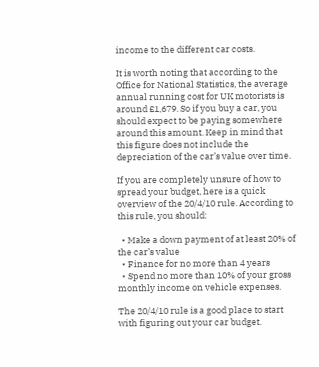income to the different car costs.

It is worth noting that according to the Office for National Statistics, the average annual running cost for UK motorists is around £1,679. So if you buy a car, you should expect to be paying somewhere around this amount. Keep in mind that this figure does not include the depreciation of the car’s value over time.

If you are completely unsure of how to spread your budget, here is a quick overview of the 20/4/10 rule. According to this rule, you should:

  • Make a down payment of at least 20% of the car’s value
  • Finance for no more than 4 years
  • Spend no more than 10% of your gross monthly income on vehicle expenses.

The 20/4/10 rule is a good place to start with figuring out your car budget.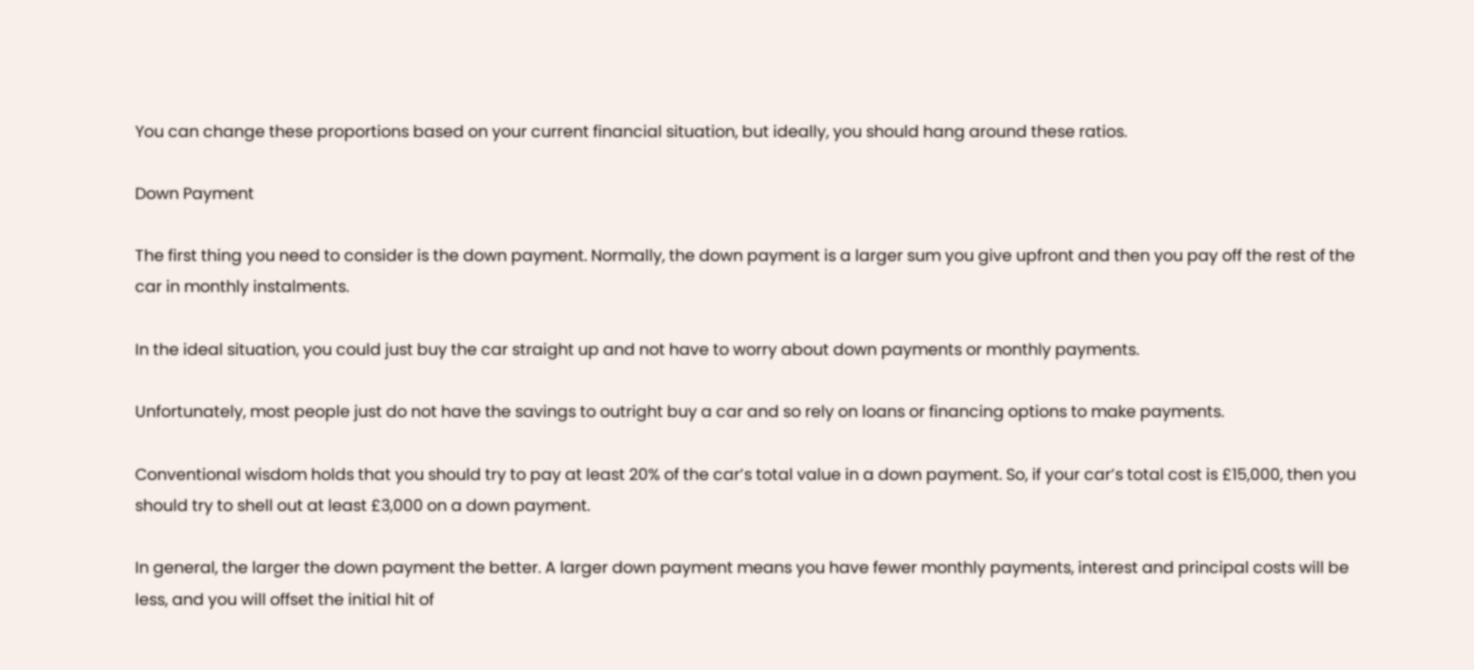You can change these proportions based on your current financial situation, but ideally, you should hang around these ratios.

Down Payment

The first thing you need to consider is the down payment. Normally, the down payment is a larger sum you give upfront and then you pay off the rest of the car in monthly instalments.

In the ideal situation, you could just buy the car straight up and not have to worry about down payments or monthly payments.

Unfortunately, most people just do not have the savings to outright buy a car and so rely on loans or financing options to make payments.

Conventional wisdom holds that you should try to pay at least 20% of the car’s total value in a down payment. So, if your car’s total cost is £15,000, then you should try to shell out at least £3,000 on a down payment.

In general, the larger the down payment the better. A larger down payment means you have fewer monthly payments, interest and principal costs will be less, and you will offset the initial hit of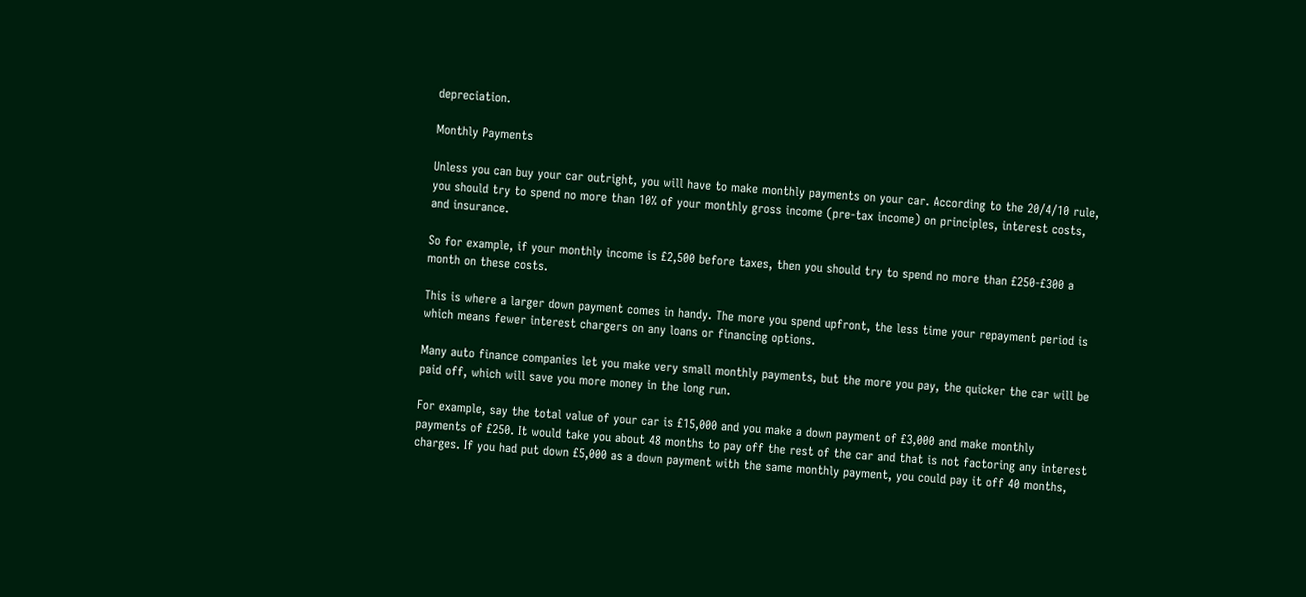depreciation.

Monthly Payments

Unless you can buy your car outright, you will have to make monthly payments on your car. According to the 20/4/10 rule, you should try to spend no more than 10% of your monthly gross income (pre-tax income) on principles, interest costs, and insurance.

So for example, if your monthly income is £2,500 before taxes, then you should try to spend no more than £250-£300 a month on these costs.

This is where a larger down payment comes in handy. The more you spend upfront, the less time your repayment period is which means fewer interest chargers on any loans or financing options.

Many auto finance companies let you make very small monthly payments, but the more you pay, the quicker the car will be paid off, which will save you more money in the long run.

For example, say the total value of your car is £15,000 and you make a down payment of £3,000 and make monthly payments of £250. It would take you about 48 months to pay off the rest of the car and that is not factoring any interest charges. If you had put down £5,000 as a down payment with the same monthly payment, you could pay it off 40 months,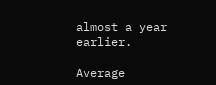almost a year earlier.

Average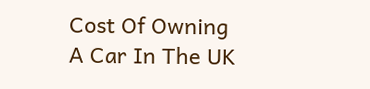Cost Of Owning A Car In The UK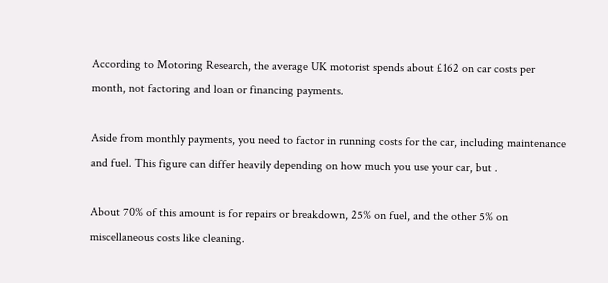According to Motoring Research, the average UK motorist spends about £162 on car costs per month, not factoring and loan or financing payments.

Aside from monthly payments, you need to factor in running costs for the car, including maintenance and fuel. This figure can differ heavily depending on how much you use your car, but .

About 70% of this amount is for repairs or breakdown, 25% on fuel, and the other 5% on miscellaneous costs like cleaning.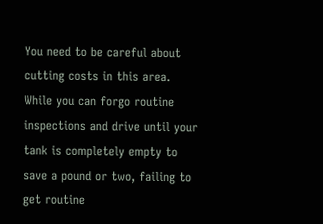You need to be careful about cutting costs in this area. While you can forgo routine inspections and drive until your tank is completely empty to save a pound or two, failing to get routine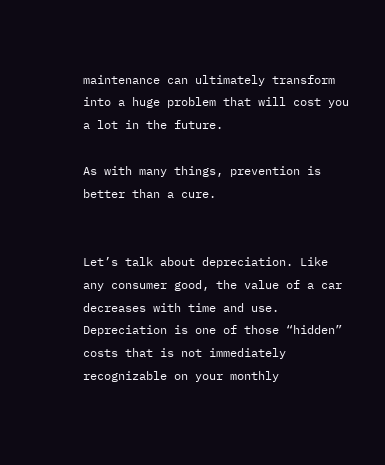maintenance can ultimately transform into a huge problem that will cost you a lot in the future.

As with many things, prevention is better than a cure.


Let’s talk about depreciation. Like any consumer good, the value of a car decreases with time and use. Depreciation is one of those “hidden” costs that is not immediately recognizable on your monthly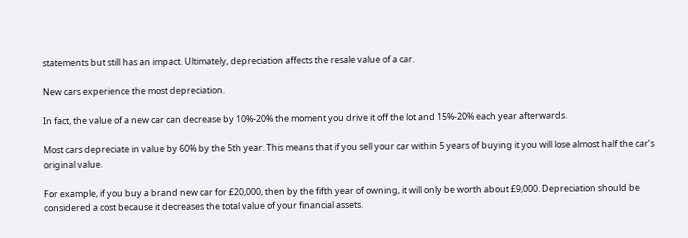statements but still has an impact. Ultimately, depreciation affects the resale value of a car.

New cars experience the most depreciation.

In fact, the value of a new car can decrease by 10%-20% the moment you drive it off the lot and 15%-20% each year afterwards.

Most cars depreciate in value by 60% by the 5th year. This means that if you sell your car within 5 years of buying it you will lose almost half the car’s original value.

For example, if you buy a brand new car for £20,000, then by the fifth year of owning, it will only be worth about £9,000. Depreciation should be considered a cost because it decreases the total value of your financial assets.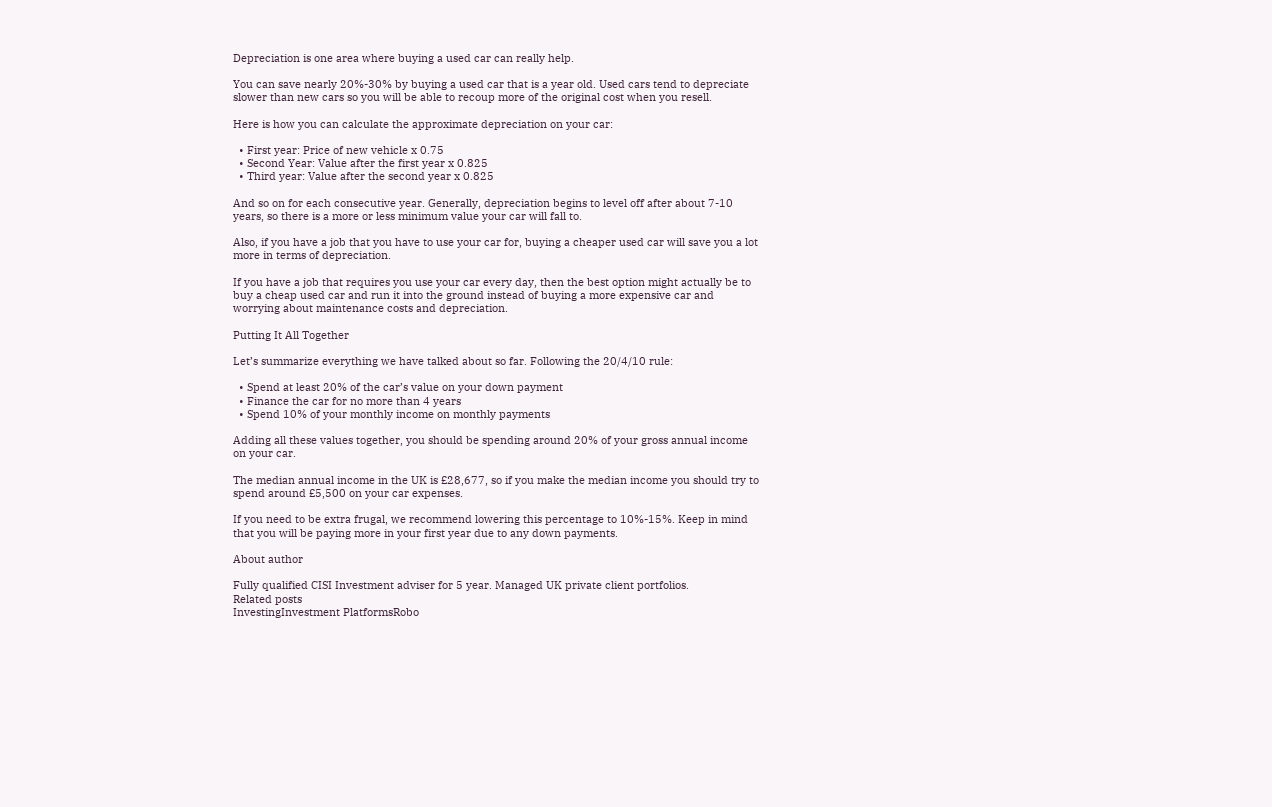Depreciation is one area where buying a used car can really help.

You can save nearly 20%-30% by buying a used car that is a year old. Used cars tend to depreciate slower than new cars so you will be able to recoup more of the original cost when you resell.

Here is how you can calculate the approximate depreciation on your car:

  • First year: Price of new vehicle x 0.75
  • Second Year: Value after the first year x 0.825
  • Third year: Value after the second year x 0.825

And so on for each consecutive year. Generally, depreciation begins to level off after about 7-10 years, so there is a more or less minimum value your car will fall to.

Also, if you have a job that you have to use your car for, buying a cheaper used car will save you a lot more in terms of depreciation.

If you have a job that requires you use your car every day, then the best option might actually be to buy a cheap used car and run it into the ground instead of buying a more expensive car and worrying about maintenance costs and depreciation.

Putting It All Together

Let’s summarize everything we have talked about so far. Following the 20/4/10 rule:

  • Spend at least 20% of the car’s value on your down payment
  • Finance the car for no more than 4 years
  • Spend 10% of your monthly income on monthly payments

Adding all these values together, you should be spending around 20% of your gross annual income on your car.

The median annual income in the UK is £28,677, so if you make the median income you should try to spend around £5,500 on your car expenses.

If you need to be extra frugal, we recommend lowering this percentage to 10%-15%. Keep in mind that you will be paying more in your first year due to any down payments.

About author

Fully qualified CISI Investment adviser for 5 year. Managed UK private client portfolios.
Related posts
InvestingInvestment PlatformsRobo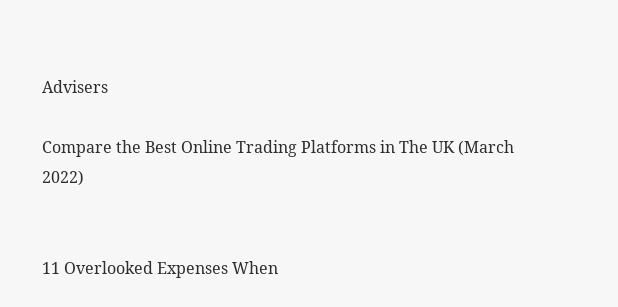Advisers

Compare the Best Online Trading Platforms in The UK (March 2022)


11 Overlooked Expenses When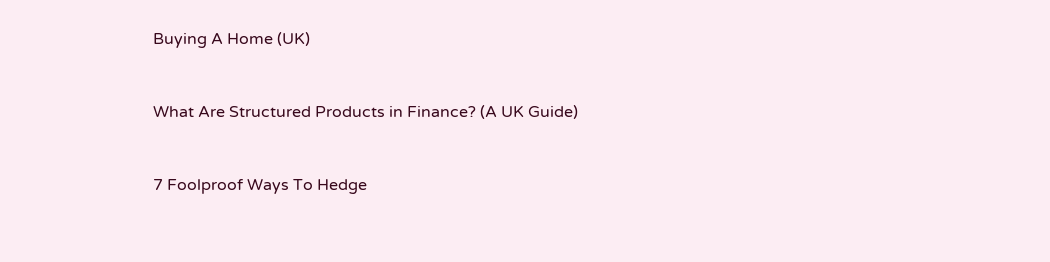Buying A Home (UK)


What Are Structured Products in Finance? (A UK Guide)


7 Foolproof Ways To Hedge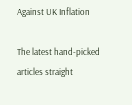Against UK Inflation

The latest hand-picked articles straight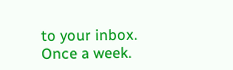to your inbox. Once a week.